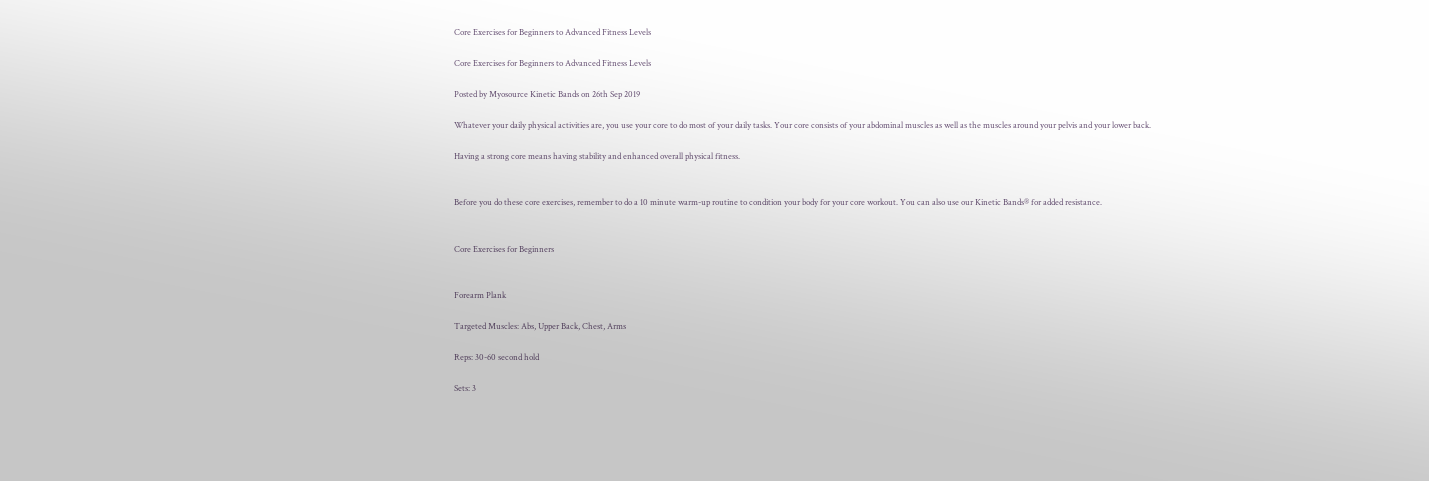Core Exercises for Beginners to Advanced Fitness Levels

Core Exercises for Beginners to Advanced Fitness Levels

Posted by Myosource Kinetic Bands on 26th Sep 2019

Whatever your daily physical activities are, you use your core to do most of your daily tasks. Your core consists of your abdominal muscles as well as the muscles around your pelvis and your lower back.

Having a strong core means having stability and enhanced overall physical fitness.


Before you do these core exercises, remember to do a 10 minute warm-up routine to condition your body for your core workout. You can also use our Kinetic Bands® for added resistance.


Core Exercises for Beginners


Forearm Plank

Targeted Muscles: Abs, Upper Back, Chest, Arms

Reps: 30-60 second hold

Sets: 3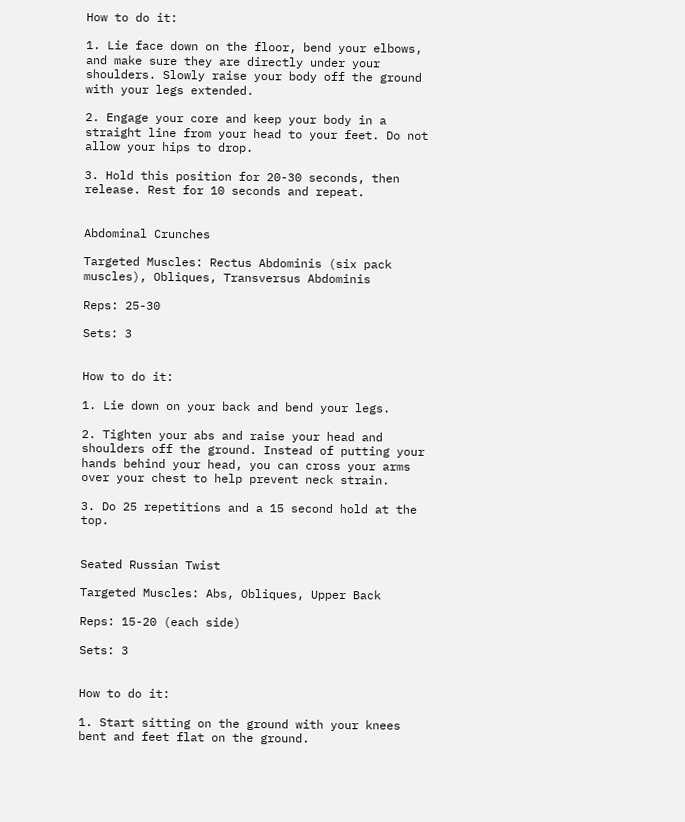How to do it:

1. Lie face down on the floor, bend your elbows, and make sure they are directly under your shoulders. Slowly raise your body off the ground with your legs extended.

2. Engage your core and keep your body in a straight line from your head to your feet. Do not allow your hips to drop.

3. Hold this position for 20-30 seconds, then release. Rest for 10 seconds and repeat.


Abdominal Crunches

Targeted Muscles: Rectus Abdominis (six pack muscles), Obliques, Transversus Abdominis

Reps: 25-30

Sets: 3


How to do it:

1. Lie down on your back and bend your legs.

2. Tighten your abs and raise your head and shoulders off the ground. Instead of putting your hands behind your head, you can cross your arms over your chest to help prevent neck strain.

3. Do 25 repetitions and a 15 second hold at the top.


Seated Russian Twist

Targeted Muscles: Abs, Obliques, Upper Back

Reps: 15-20 (each side)

Sets: 3


How to do it:

1. Start sitting on the ground with your knees bent and feet flat on the ground.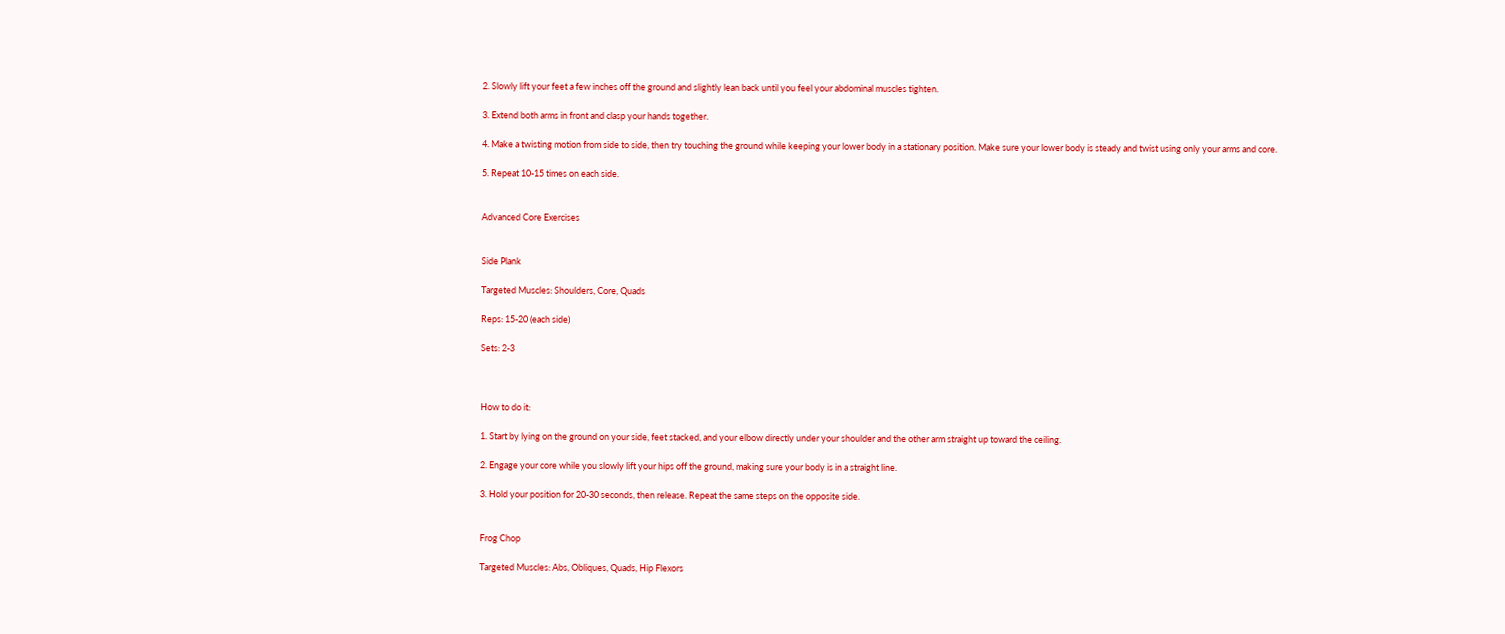2. Slowly lift your feet a few inches off the ground and slightly lean back until you feel your abdominal muscles tighten.

3. Extend both arms in front and clasp your hands together.

4. Make a twisting motion from side to side, then try touching the ground while keeping your lower body in a stationary position. Make sure your lower body is steady and twist using only your arms and core.

5. Repeat 10-15 times on each side.


Advanced Core Exercises


Side Plank

Targeted Muscles: Shoulders, Core, Quads

Reps: 15-20 (each side)

Sets: 2-3



How to do it:

1. Start by lying on the ground on your side, feet stacked, and your elbow directly under your shoulder and the other arm straight up toward the ceiling.

2. Engage your core while you slowly lift your hips off the ground, making sure your body is in a straight line.

3. Hold your position for 20-30 seconds, then release. Repeat the same steps on the opposite side.


Frog Chop

Targeted Muscles: Abs, Obliques, Quads, Hip Flexors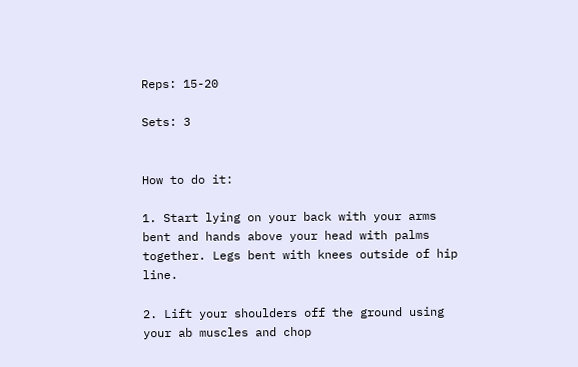Reps: 15-20

Sets: 3


How to do it:

1. Start lying on your back with your arms bent and hands above your head with palms together. Legs bent with knees outside of hip line.

2. Lift your shoulders off the ground using your ab muscles and chop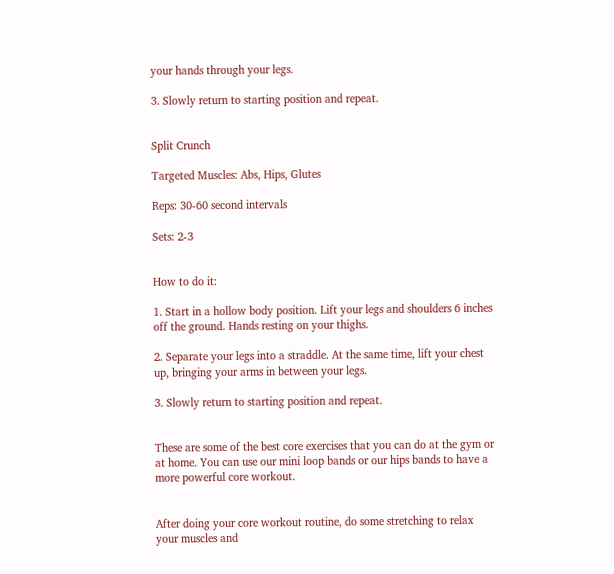your hands through your legs.

3. Slowly return to starting position and repeat.


Split Crunch

Targeted Muscles: Abs, Hips, Glutes

Reps: 30-60 second intervals

Sets: 2-3


How to do it:

1. Start in a hollow body position. Lift your legs and shoulders 6 inches off the ground. Hands resting on your thighs.

2. Separate your legs into a straddle. At the same time, lift your chest up, bringing your arms in between your legs.

3. Slowly return to starting position and repeat.


These are some of the best core exercises that you can do at the gym or at home. You can use our mini loop bands or our hips bands to have a more powerful core workout.


After doing your core workout routine, do some stretching to relax your muscles and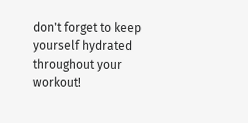don't forget to keep yourself hydrated throughout your workout!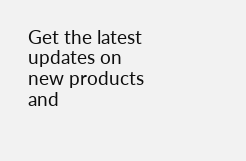Get the latest updates on new products and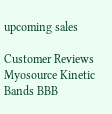upcoming sales

Customer Reviews Myosource Kinetic Bands BBB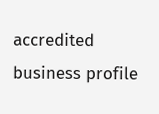accredited business profile